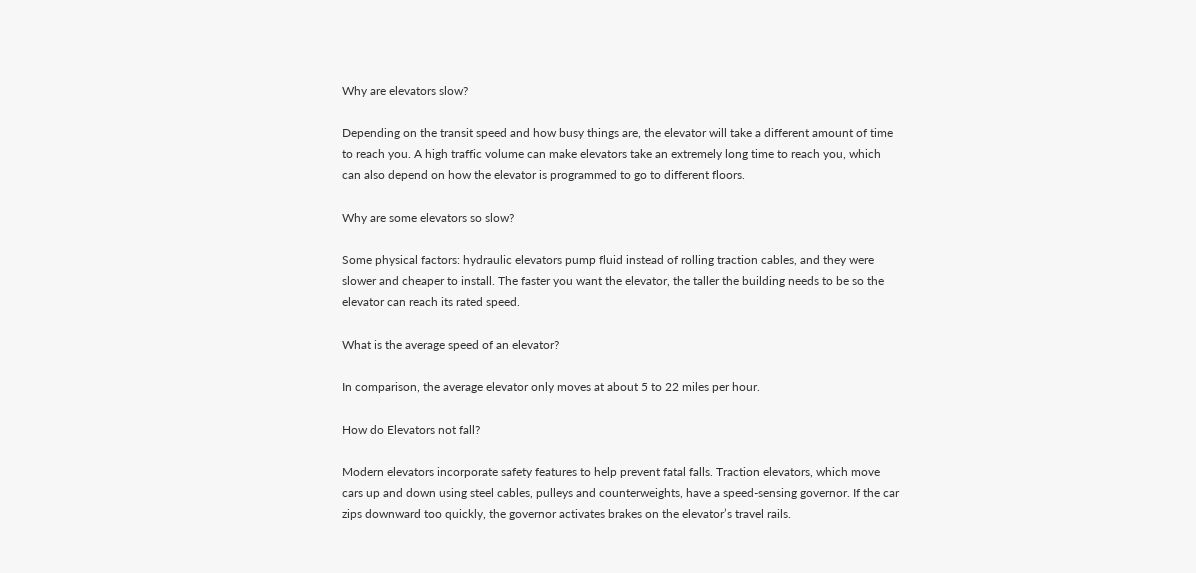Why are elevators slow?

Depending on the transit speed and how busy things are, the elevator will take a different amount of time to reach you. A high traffic volume can make elevators take an extremely long time to reach you, which can also depend on how the elevator is programmed to go to different floors.

Why are some elevators so slow?

Some physical factors: hydraulic elevators pump fluid instead of rolling traction cables, and they were slower and cheaper to install. The faster you want the elevator, the taller the building needs to be so the elevator can reach its rated speed.

What is the average speed of an elevator?

In comparison, the average elevator only moves at about 5 to 22 miles per hour.

How do Elevators not fall?

Modern elevators incorporate safety features to help prevent fatal falls. Traction elevators, which move cars up and down using steel cables, pulleys and counterweights, have a speed-sensing governor. If the car zips downward too quickly, the governor activates brakes on the elevator’s travel rails.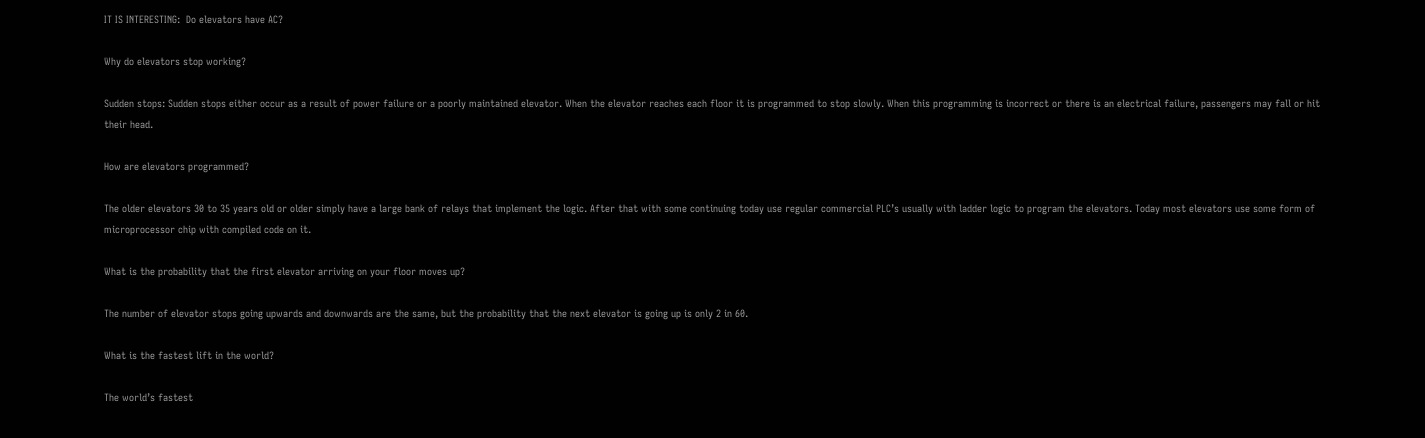IT IS INTERESTING:  Do elevators have AC?

Why do elevators stop working?

Sudden stops: Sudden stops either occur as a result of power failure or a poorly maintained elevator. When the elevator reaches each floor it is programmed to stop slowly. When this programming is incorrect or there is an electrical failure, passengers may fall or hit their head.

How are elevators programmed?

The older elevators 30 to 35 years old or older simply have a large bank of relays that implement the logic. After that with some continuing today use regular commercial PLC’s usually with ladder logic to program the elevators. Today most elevators use some form of microprocessor chip with compiled code on it.

What is the probability that the first elevator arriving on your floor moves up?

The number of elevator stops going upwards and downwards are the same, but the probability that the next elevator is going up is only 2 in 60.

What is the fastest lift in the world?

The world’s fastest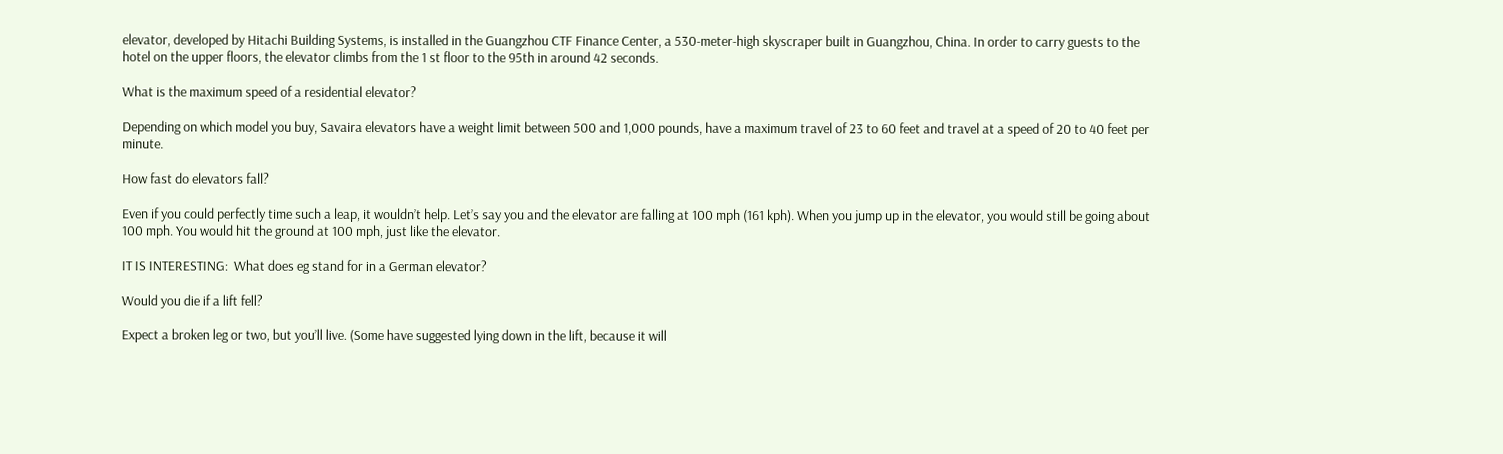elevator, developed by Hitachi Building Systems, is installed in the Guangzhou CTF Finance Center, a 530-meter-high skyscraper built in Guangzhou, China. In order to carry guests to the hotel on the upper floors, the elevator climbs from the 1 st floor to the 95th in around 42 seconds.

What is the maximum speed of a residential elevator?

Depending on which model you buy, Savaira elevators have a weight limit between 500 and 1,000 pounds, have a maximum travel of 23 to 60 feet and travel at a speed of 20 to 40 feet per minute.

How fast do elevators fall?

Even if you could perfectly time such a leap, it wouldn’t help. Let’s say you and the elevator are falling at 100 mph (161 kph). When you jump up in the elevator, you would still be going about 100 mph. You would hit the ground at 100 mph, just like the elevator.

IT IS INTERESTING:  What does eg stand for in a German elevator?

Would you die if a lift fell?

Expect a broken leg or two, but you’ll live. (Some have suggested lying down in the lift, because it will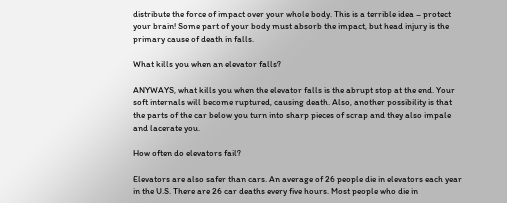distribute the force of impact over your whole body. This is a terrible idea – protect your brain! Some part of your body must absorb the impact, but head injury is the primary cause of death in falls.

What kills you when an elevator falls?

ANYWAYS, what kills you when the elevator falls is the abrupt stop at the end. Your soft internals will become ruptured, causing death. Also, another possibility is that the parts of the car below you turn into sharp pieces of scrap and they also impale and lacerate you.

How often do elevators fail?

Elevators are also safer than cars. An average of 26 people die in elevators each year in the U.S. There are 26 car deaths every five hours. Most people who die in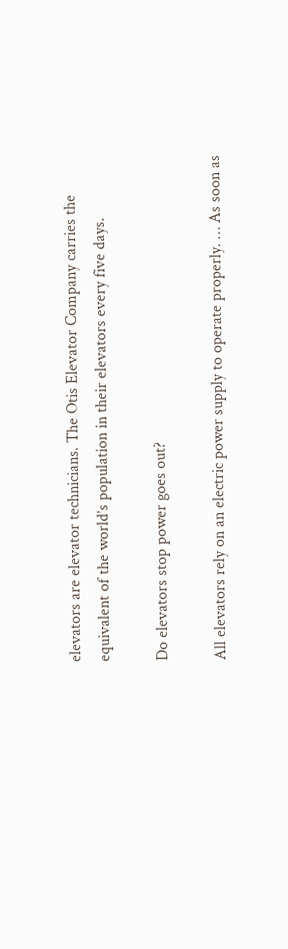elevators are elevator technicians. The Otis Elevator Company carries the equivalent of the world’s population in their elevators every five days.

Do elevators stop power goes out?

All elevators rely on an electric power supply to operate properly. … As soon as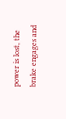power is lost, the brake engages and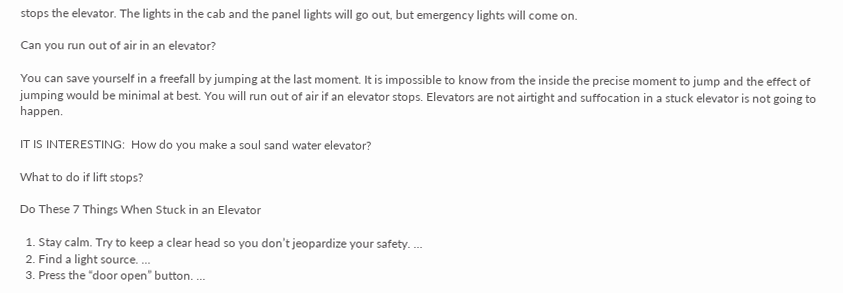stops the elevator. The lights in the cab and the panel lights will go out, but emergency lights will come on.

Can you run out of air in an elevator?

You can save yourself in a freefall by jumping at the last moment. It is impossible to know from the inside the precise moment to jump and the effect of jumping would be minimal at best. You will run out of air if an elevator stops. Elevators are not airtight and suffocation in a stuck elevator is not going to happen.

IT IS INTERESTING:  How do you make a soul sand water elevator?

What to do if lift stops?

Do These 7 Things When Stuck in an Elevator

  1. Stay calm. Try to keep a clear head so you don’t jeopardize your safety. …
  2. Find a light source. …
  3. Press the “door open” button. …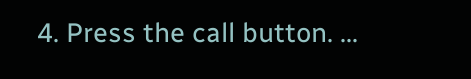4. Press the call button. …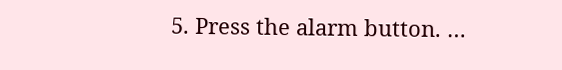5. Press the alarm button. …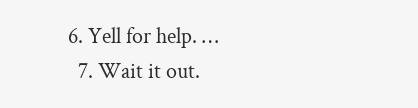6. Yell for help. …
  7. Wait it out.